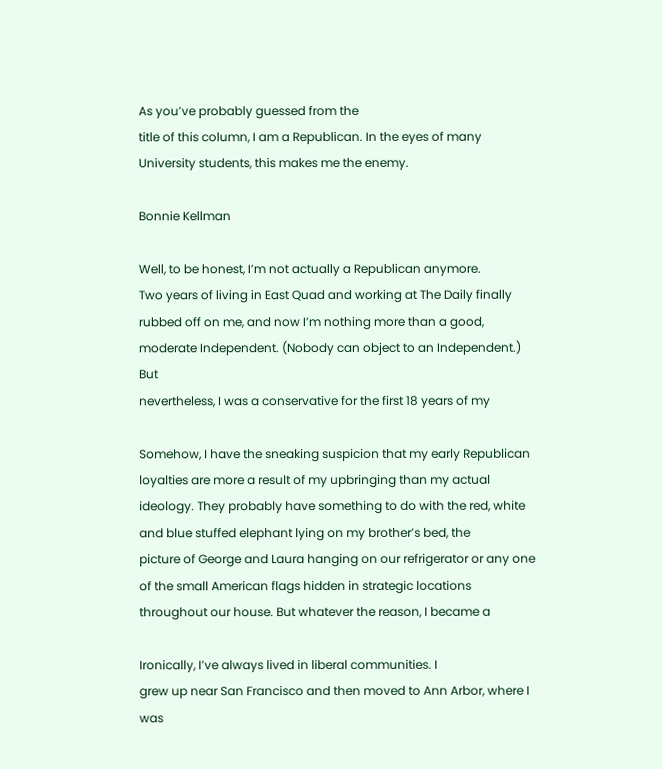As you’ve probably guessed from the
title of this column, I am a Republican. In the eyes of many
University students, this makes me the enemy.

Bonnie Kellman

Well, to be honest, I’m not actually a Republican anymore.
Two years of living in East Quad and working at The Daily finally
rubbed off on me, and now I’m nothing more than a good,
moderate Independent. (Nobody can object to an Independent.) But
nevertheless, I was a conservative for the first 18 years of my

Somehow, I have the sneaking suspicion that my early Republican
loyalties are more a result of my upbringing than my actual
ideology. They probably have something to do with the red, white
and blue stuffed elephant lying on my brother’s bed, the
picture of George and Laura hanging on our refrigerator or any one
of the small American flags hidden in strategic locations
throughout our house. But whatever the reason, I became a

Ironically, I’ve always lived in liberal communities. I
grew up near San Francisco and then moved to Ann Arbor, where I was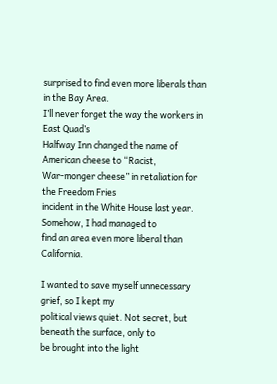surprised to find even more liberals than in the Bay Area.
I’ll never forget the way the workers in East Quad’s
Halfway Inn changed the name of American cheese to “Racist,
War-monger cheese” in retaliation for the Freedom Fries
incident in the White House last year. Somehow, I had managed to
find an area even more liberal than California.

I wanted to save myself unnecessary grief, so I kept my
political views quiet. Not secret, but beneath the surface, only to
be brought into the light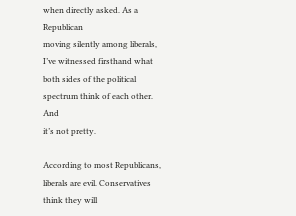when directly asked. As a Republican
moving silently among liberals, I’ve witnessed firsthand what
both sides of the political spectrum think of each other. And
it’s not pretty.

According to most Republicans, liberals are evil. Conservatives
think they will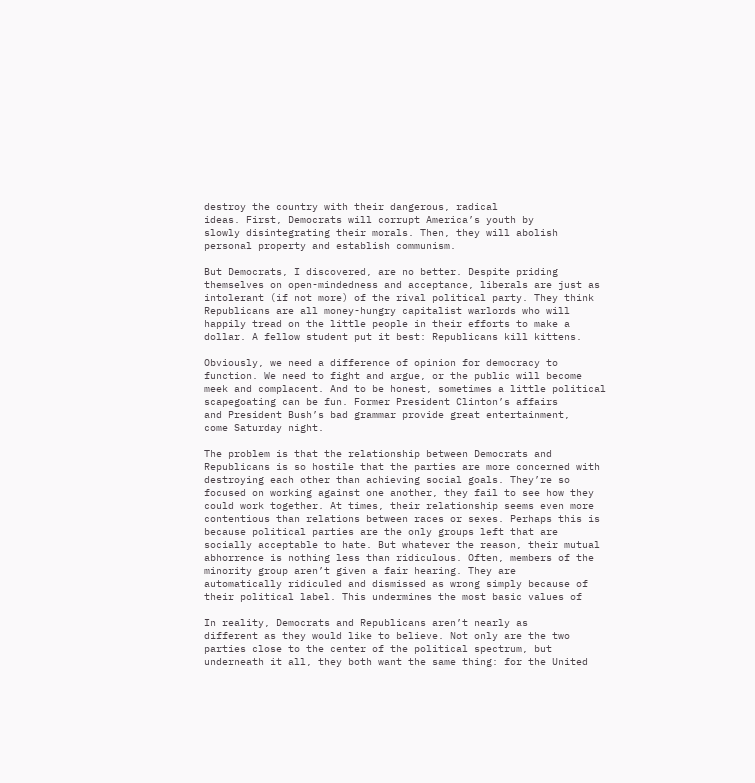destroy the country with their dangerous, radical
ideas. First, Democrats will corrupt America’s youth by
slowly disintegrating their morals. Then, they will abolish
personal property and establish communism.

But Democrats, I discovered, are no better. Despite priding
themselves on open-mindedness and acceptance, liberals are just as
intolerant (if not more) of the rival political party. They think
Republicans are all money-hungry capitalist warlords who will
happily tread on the little people in their efforts to make a
dollar. A fellow student put it best: Republicans kill kittens.

Obviously, we need a difference of opinion for democracy to
function. We need to fight and argue, or the public will become
meek and complacent. And to be honest, sometimes a little political
scapegoating can be fun. Former President Clinton’s affairs
and President Bush’s bad grammar provide great entertainment,
come Saturday night.

The problem is that the relationship between Democrats and
Republicans is so hostile that the parties are more concerned with
destroying each other than achieving social goals. They’re so
focused on working against one another, they fail to see how they
could work together. At times, their relationship seems even more
contentious than relations between races or sexes. Perhaps this is
because political parties are the only groups left that are
socially acceptable to hate. But whatever the reason, their mutual
abhorrence is nothing less than ridiculous. Often, members of the
minority group aren’t given a fair hearing. They are
automatically ridiculed and dismissed as wrong simply because of
their political label. This undermines the most basic values of

In reality, Democrats and Republicans aren’t nearly as
different as they would like to believe. Not only are the two
parties close to the center of the political spectrum, but
underneath it all, they both want the same thing: for the United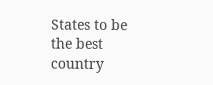States to be the best country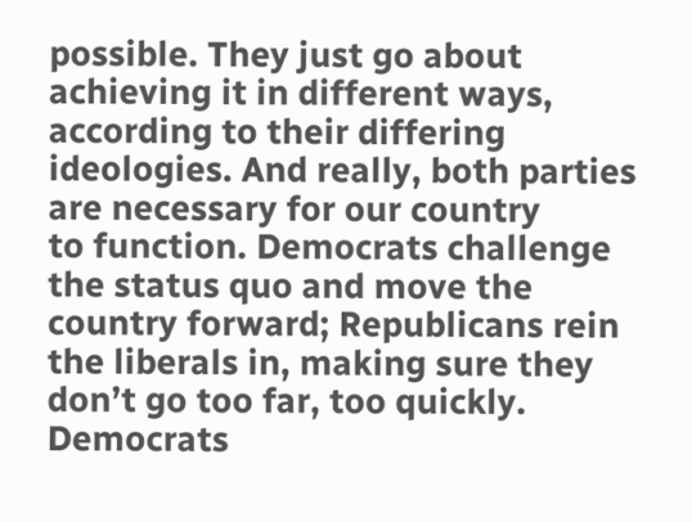possible. They just go about
achieving it in different ways, according to their differing
ideologies. And really, both parties are necessary for our country
to function. Democrats challenge the status quo and move the
country forward; Republicans rein the liberals in, making sure they
don’t go too far, too quickly. Democrats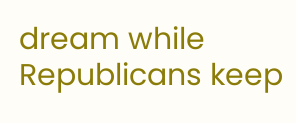dream while
Republicans keep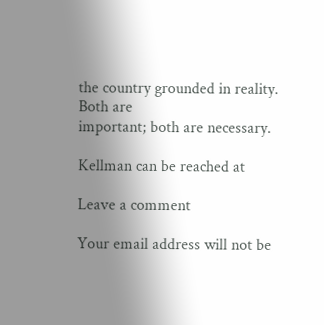the country grounded in reality. Both are
important; both are necessary.

Kellman can be reached at

Leave a comment

Your email address will not be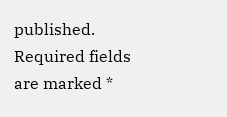published. Required fields are marked *